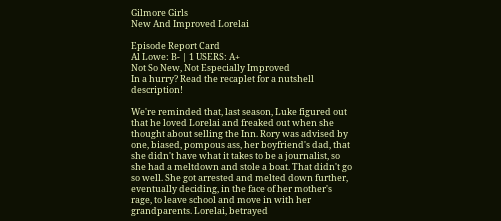Gilmore Girls
New And Improved Lorelai

Episode Report Card
Al Lowe: B- | 1 USERS: A+
Not So New, Not Especially Improved
In a hurry? Read the recaplet for a nutshell description!

We're reminded that, last season, Luke figured out that he loved Lorelai and freaked out when she thought about selling the Inn. Rory was advised by one, biased, pompous ass, her boyfriend's dad, that she didn't have what it takes to be a journalist, so she had a meltdown and stole a boat. That didn't go so well. She got arrested and melted down further, eventually deciding, in the face of her mother's rage, to leave school and move in with her grandparents. Lorelai, betrayed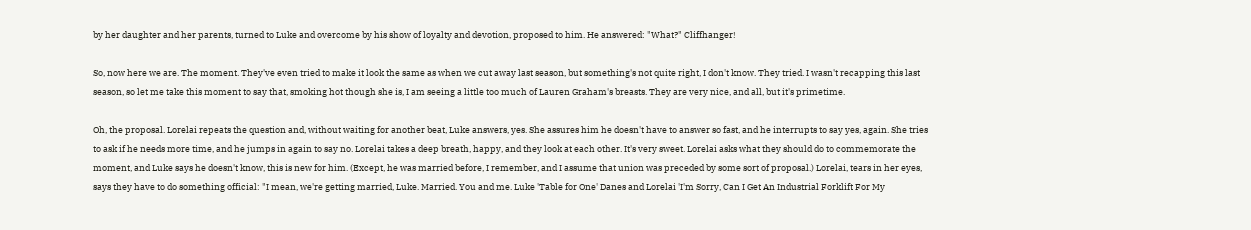by her daughter and her parents, turned to Luke and overcome by his show of loyalty and devotion, proposed to him. He answered: "What?" Cliffhanger!

So, now here we are. The moment. They've even tried to make it look the same as when we cut away last season, but something's not quite right, I don't know. They tried. I wasn't recapping this last season, so let me take this moment to say that, smoking hot though she is, I am seeing a little too much of Lauren Graham's breasts. They are very nice, and all, but it's primetime.

Oh, the proposal. Lorelai repeats the question and, without waiting for another beat, Luke answers, yes. She assures him he doesn't have to answer so fast, and he interrupts to say yes, again. She tries to ask if he needs more time, and he jumps in again to say no. Lorelai takes a deep breath, happy, and they look at each other. It's very sweet. Lorelai asks what they should do to commemorate the moment, and Luke says he doesn't know, this is new for him. (Except, he was married before, I remember, and I assume that union was preceded by some sort of proposal.) Lorelai, tears in her eyes, says they have to do something official: "I mean, we're getting married, Luke. Married. You and me. Luke 'Table for One' Danes and Lorelai 'I'm Sorry, Can I Get An Industrial Forklift For My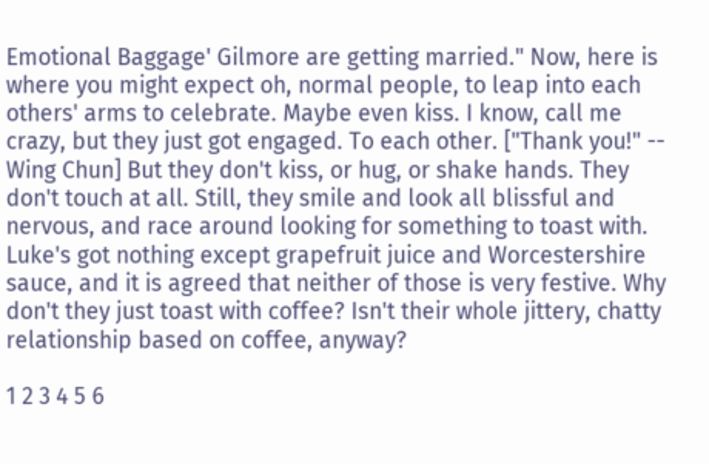Emotional Baggage' Gilmore are getting married." Now, here is where you might expect oh, normal people, to leap into each others' arms to celebrate. Maybe even kiss. I know, call me crazy, but they just got engaged. To each other. ["Thank you!" -- Wing Chun] But they don't kiss, or hug, or shake hands. They don't touch at all. Still, they smile and look all blissful and nervous, and race around looking for something to toast with. Luke's got nothing except grapefruit juice and Worcestershire sauce, and it is agreed that neither of those is very festive. Why don't they just toast with coffee? Isn't their whole jittery, chatty relationship based on coffee, anyway?

1 2 3 4 5 6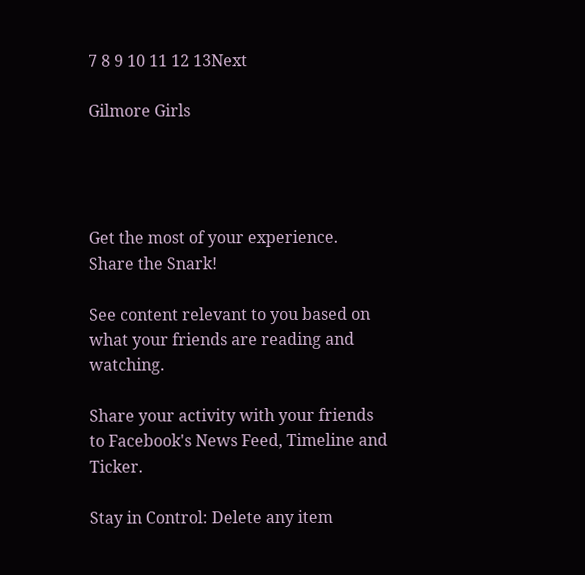7 8 9 10 11 12 13Next

Gilmore Girls




Get the most of your experience.
Share the Snark!

See content relevant to you based on what your friends are reading and watching.

Share your activity with your friends to Facebook's News Feed, Timeline and Ticker.

Stay in Control: Delete any item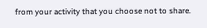from your activity that you choose not to share.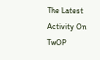The Latest Activity On TwOP